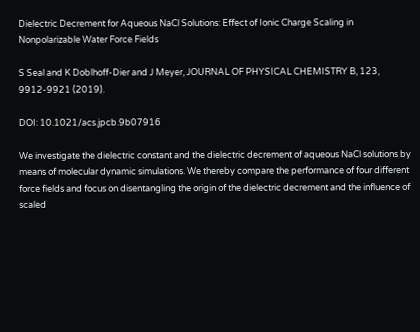Dielectric Decrement for Aqueous NaCl Solutions: Effect of Ionic Charge Scaling in Nonpolarizable Water Force Fields

S Seal and K Doblhoff-Dier and J Meyer, JOURNAL OF PHYSICAL CHEMISTRY B, 123, 9912-9921 (2019).

DOI: 10.1021/acs.jpcb.9b07916

We investigate the dielectric constant and the dielectric decrement of aqueous NaCl solutions by means of molecular dynamic simulations. We thereby compare the performance of four different force fields and focus on disentangling the origin of the dielectric decrement and the influence of scaled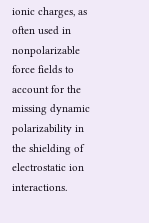ionic charges, as often used in nonpolarizable force fields to account for the missing dynamic polarizability in the shielding of electrostatic ion interactions.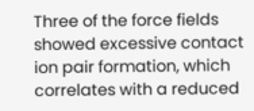Three of the force fields showed excessive contact ion pair formation, which correlates with a reduced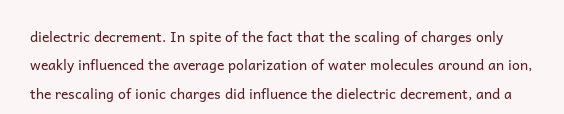dielectric decrement. In spite of the fact that the scaling of charges only weakly influenced the average polarization of water molecules around an ion, the rescaling of ionic charges did influence the dielectric decrement, and a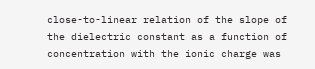close-to-linear relation of the slope of the dielectric constant as a function of concentration with the ionic charge was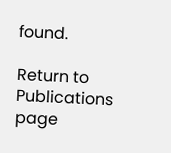found.

Return to Publications page